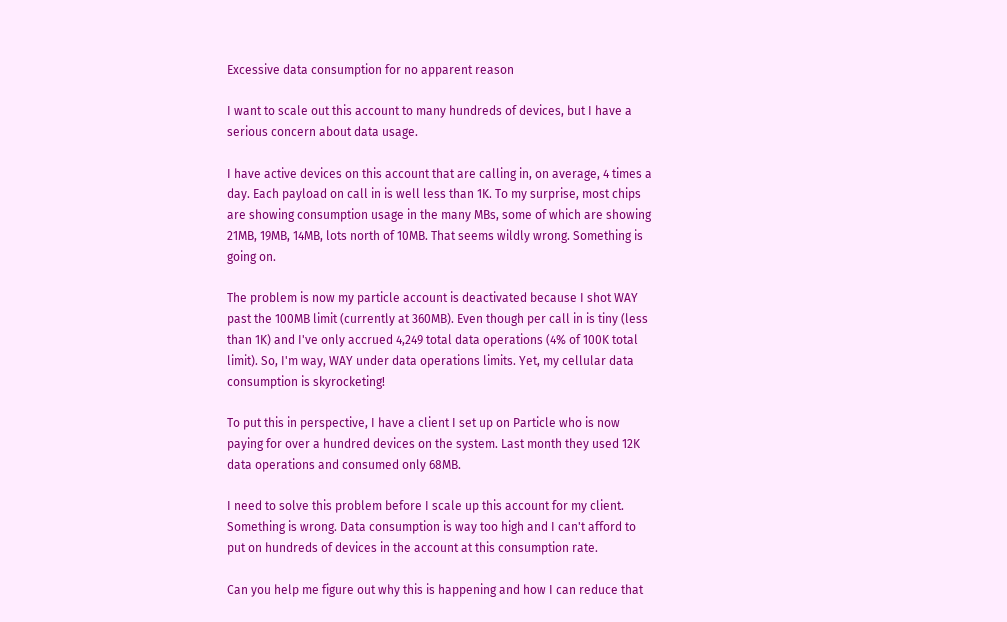Excessive data consumption for no apparent reason

I want to scale out this account to many hundreds of devices, but I have a serious concern about data usage.

I have active devices on this account that are calling in, on average, 4 times a day. Each payload on call in is well less than 1K. To my surprise, most chips are showing consumption usage in the many MBs, some of which are showing 21MB, 19MB, 14MB, lots north of 10MB. That seems wildly wrong. Something is going on.

The problem is now my particle account is deactivated because I shot WAY past the 100MB limit (currently at 360MB). Even though per call in is tiny (less than 1K) and I've only accrued 4,249 total data operations (4% of 100K total limit). So, I'm way, WAY under data operations limits. Yet, my cellular data consumption is skyrocketing!

To put this in perspective, I have a client I set up on Particle who is now paying for over a hundred devices on the system. Last month they used 12K data operations and consumed only 68MB.

I need to solve this problem before I scale up this account for my client. Something is wrong. Data consumption is way too high and I can't afford to put on hundreds of devices in the account at this consumption rate.

Can you help me figure out why this is happening and how I can reduce that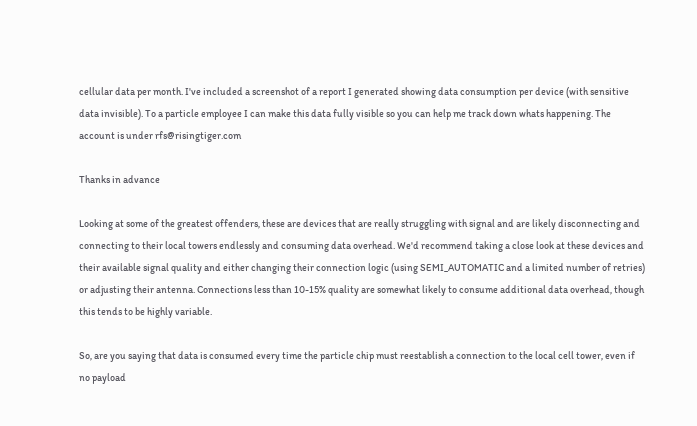cellular data per month. I've included a screenshot of a report I generated showing data consumption per device (with sensitive data invisible). To a particle employee I can make this data fully visible so you can help me track down whats happening. The account is under rfs@risingtiger.com

Thanks in advance

Looking at some of the greatest offenders, these are devices that are really struggling with signal and are likely disconnecting and connecting to their local towers endlessly and consuming data overhead. We'd recommend taking a close look at these devices and their available signal quality and either changing their connection logic (using SEMI_AUTOMATIC and a limited number of retries) or adjusting their antenna. Connections less than 10-15% quality are somewhat likely to consume additional data overhead, though this tends to be highly variable.

So, are you saying that data is consumed every time the particle chip must reestablish a connection to the local cell tower, even if no payload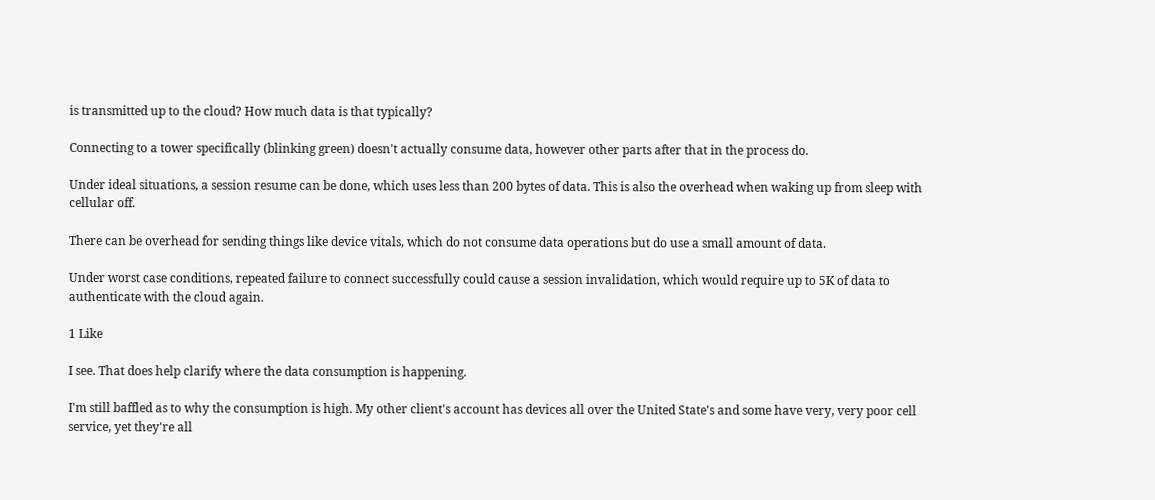is transmitted up to the cloud? How much data is that typically?

Connecting to a tower specifically (blinking green) doesn't actually consume data, however other parts after that in the process do.

Under ideal situations, a session resume can be done, which uses less than 200 bytes of data. This is also the overhead when waking up from sleep with cellular off.

There can be overhead for sending things like device vitals, which do not consume data operations but do use a small amount of data.

Under worst case conditions, repeated failure to connect successfully could cause a session invalidation, which would require up to 5K of data to authenticate with the cloud again.

1 Like

I see. That does help clarify where the data consumption is happening.

I'm still baffled as to why the consumption is high. My other client's account has devices all over the United State's and some have very, very poor cell service, yet they're all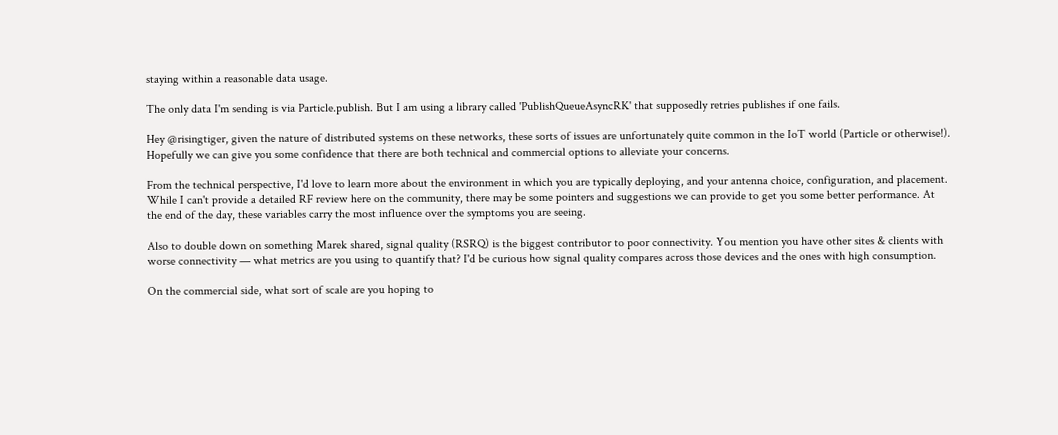staying within a reasonable data usage.

The only data I'm sending is via Particle.publish. But I am using a library called 'PublishQueueAsyncRK' that supposedly retries publishes if one fails.

Hey @risingtiger, given the nature of distributed systems on these networks, these sorts of issues are unfortunately quite common in the IoT world (Particle or otherwise!). Hopefully we can give you some confidence that there are both technical and commercial options to alleviate your concerns.

From the technical perspective, I'd love to learn more about the environment in which you are typically deploying, and your antenna choice, configuration, and placement. While I can't provide a detailed RF review here on the community, there may be some pointers and suggestions we can provide to get you some better performance. At the end of the day, these variables carry the most influence over the symptoms you are seeing.

Also to double down on something Marek shared, signal quality (RSRQ) is the biggest contributor to poor connectivity. You mention you have other sites & clients with worse connectivity — what metrics are you using to quantify that? I'd be curious how signal quality compares across those devices and the ones with high consumption.

On the commercial side, what sort of scale are you hoping to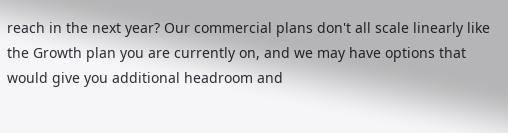reach in the next year? Our commercial plans don't all scale linearly like the Growth plan you are currently on, and we may have options that would give you additional headroom and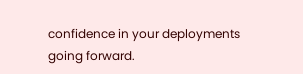confidence in your deployments going forward.